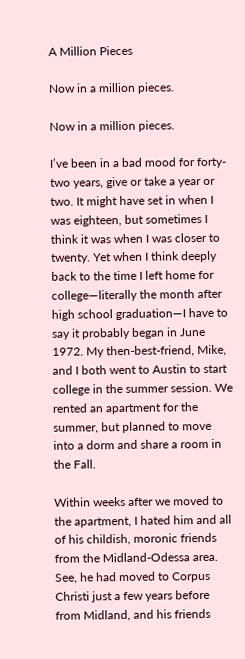A Million Pieces

Now in a million pieces.

Now in a million pieces.

I’ve been in a bad mood for forty-two years, give or take a year or two. It might have set in when I was eighteen, but sometimes I think it was when I was closer to twenty. Yet when I think deeply back to the time I left home for college—literally the month after high school graduation—I have to say it probably began in June 1972. My then-best-friend, Mike, and I both went to Austin to start college in the summer session. We rented an apartment for the summer, but planned to move into a dorm and share a room in the Fall.

Within weeks after we moved to the apartment, I hated him and all of his childish, moronic friends from the Midland-Odessa area. See, he had moved to Corpus Christi just a few years before from Midland, and his friends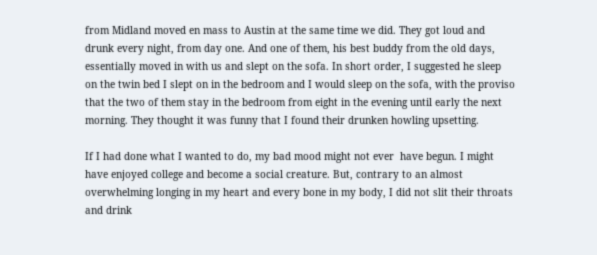from Midland moved en mass to Austin at the same time we did. They got loud and drunk every night, from day one. And one of them, his best buddy from the old days, essentially moved in with us and slept on the sofa. In short order, I suggested he sleep on the twin bed I slept on in the bedroom and I would sleep on the sofa, with the proviso that the two of them stay in the bedroom from eight in the evening until early the next morning. They thought it was funny that I found their drunken howling upsetting.

If I had done what I wanted to do, my bad mood might not ever  have begun. I might have enjoyed college and become a social creature. But, contrary to an almost overwhelming longing in my heart and every bone in my body, I did not slit their throats and drink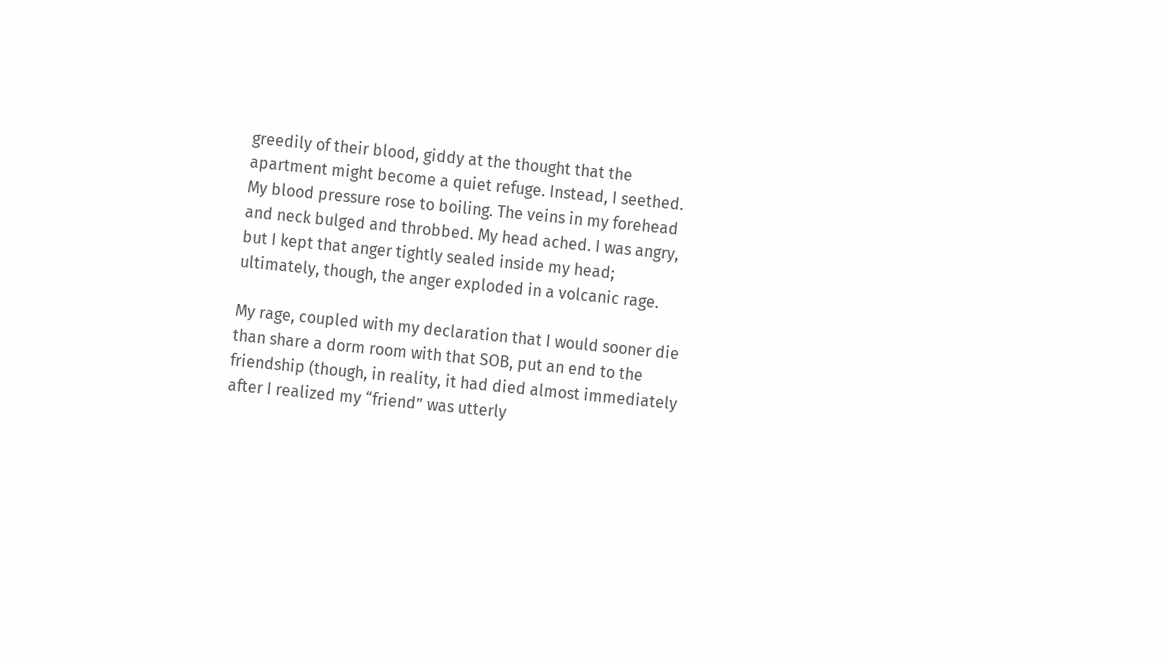greedily of their blood, giddy at the thought that the apartment might become a quiet refuge. Instead, I seethed. My blood pressure rose to boiling. The veins in my forehead and neck bulged and throbbed. My head ached. I was angry, but I kept that anger tightly sealed inside my head; ultimately, though, the anger exploded in a volcanic rage.

My rage, coupled with my declaration that I would sooner die than share a dorm room with that SOB, put an end to the friendship (though, in reality, it had died almost immediately after I realized my “friend” was utterly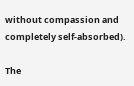without compassion and completely self-absorbed).

The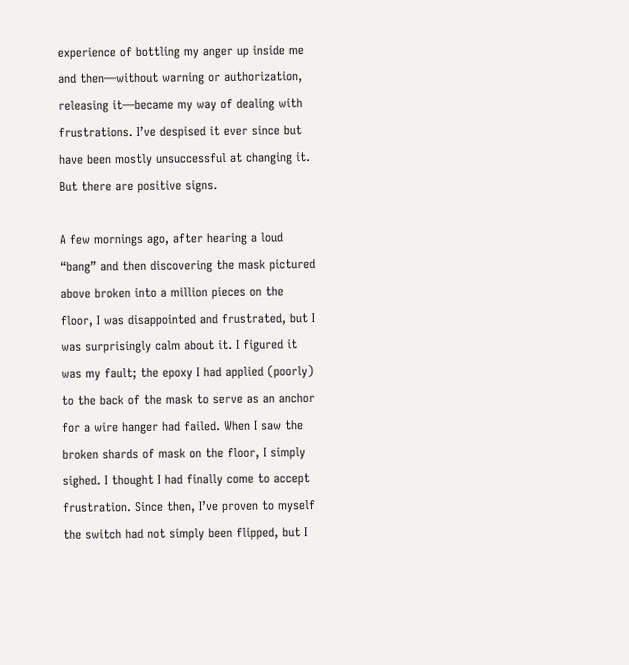experience of bottling my anger up inside me and then—without warning or authorization, releasing it—became my way of dealing with frustrations. I’ve despised it ever since but have been mostly unsuccessful at changing it. But there are positive signs.

A few mornings ago, after hearing a loud “bang” and then discovering the mask pictured above broken into a million pieces on the floor, I was disappointed and frustrated, but I was surprisingly calm about it. I figured it was my fault; the epoxy I had applied (poorly) to the back of the mask to serve as an anchor for a wire hanger had failed. When I saw the broken shards of mask on the floor, I simply sighed. I thought I had finally come to accept frustration. Since then, I’ve proven to myself the switch had not simply been flipped, but I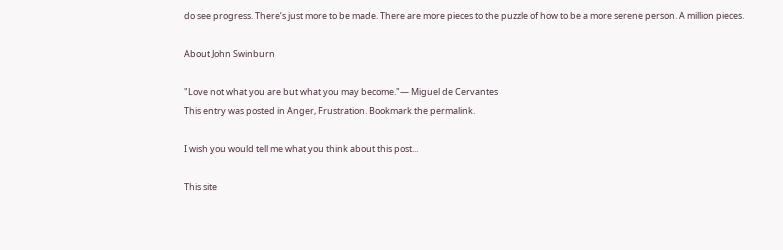do see progress. There’s just more to be made. There are more pieces to the puzzle of how to be a more serene person. A million pieces.

About John Swinburn

"Love not what you are but what you may become."― Miguel de Cervantes
This entry was posted in Anger, Frustration. Bookmark the permalink.

I wish you would tell me what you think about this post...

This site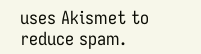uses Akismet to reduce spam.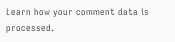Learn how your comment data is processed.